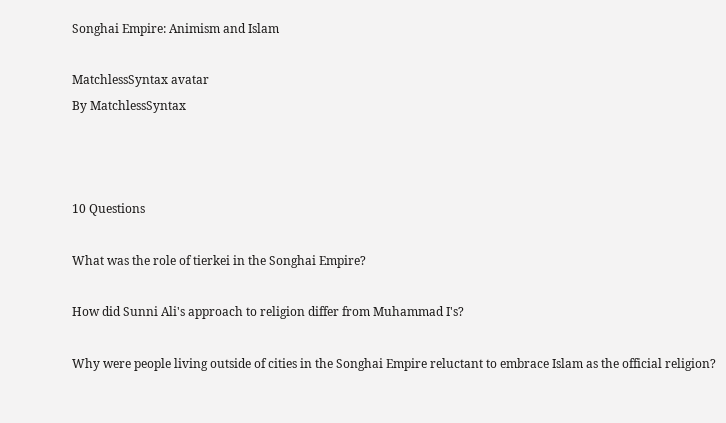Songhai Empire: Animism and Islam

MatchlessSyntax avatar
By MatchlessSyntax



10 Questions

What was the role of tierkei in the Songhai Empire?

How did Sunni Ali's approach to religion differ from Muhammad I's?

Why were people living outside of cities in the Songhai Empire reluctant to embrace Islam as the official religion?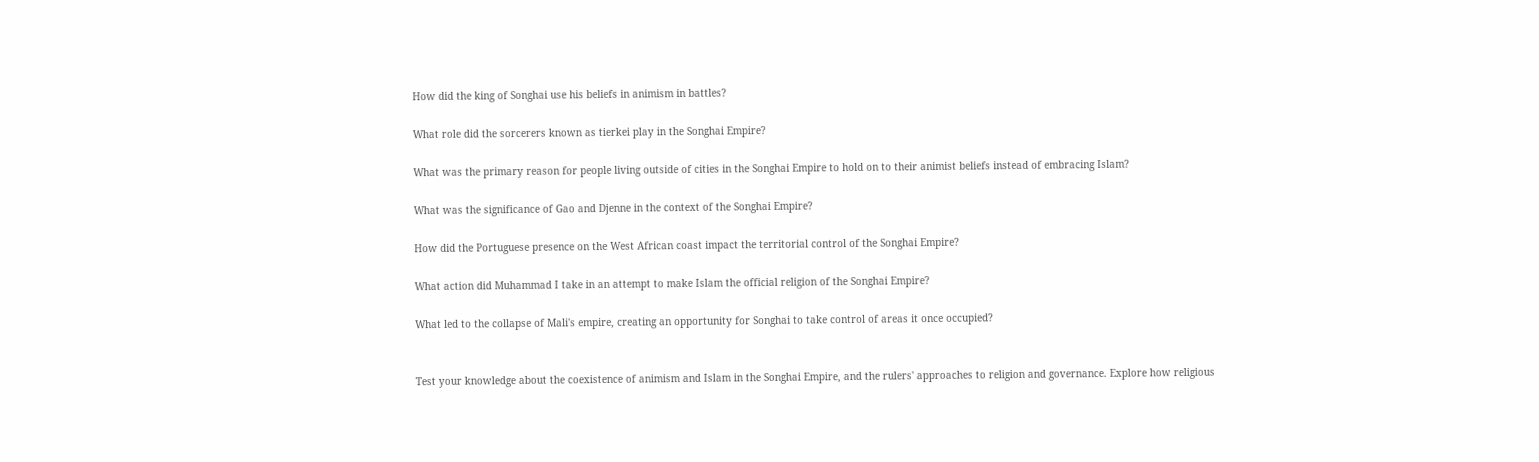How did the king of Songhai use his beliefs in animism in battles?

What role did the sorcerers known as tierkei play in the Songhai Empire?

What was the primary reason for people living outside of cities in the Songhai Empire to hold on to their animist beliefs instead of embracing Islam?

What was the significance of Gao and Djenne in the context of the Songhai Empire?

How did the Portuguese presence on the West African coast impact the territorial control of the Songhai Empire?

What action did Muhammad I take in an attempt to make Islam the official religion of the Songhai Empire?

What led to the collapse of Mali's empire, creating an opportunity for Songhai to take control of areas it once occupied?


Test your knowledge about the coexistence of animism and Islam in the Songhai Empire, and the rulers' approaches to religion and governance. Explore how religious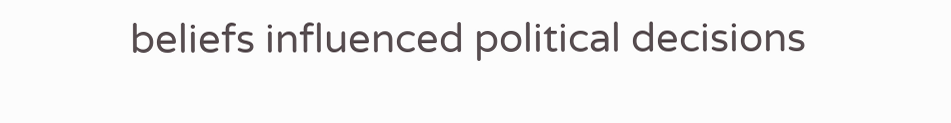beliefs influenced political decisions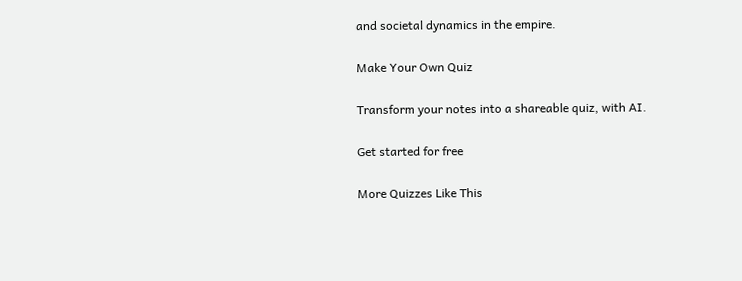and societal dynamics in the empire.

Make Your Own Quiz

Transform your notes into a shareable quiz, with AI.

Get started for free

More Quizzes Like This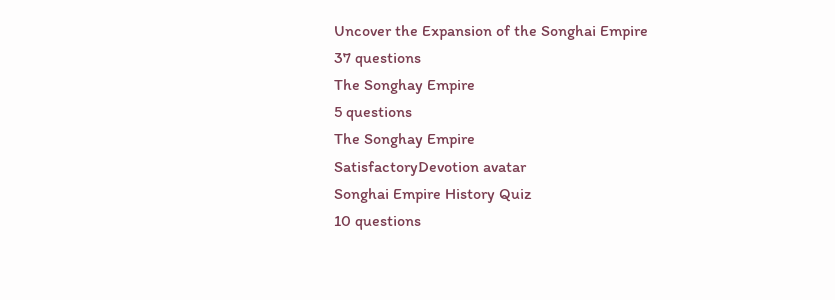Uncover the Expansion of the Songhai Empire
37 questions
The Songhay Empire
5 questions
The Songhay Empire
SatisfactoryDevotion avatar
Songhai Empire History Quiz
10 questions